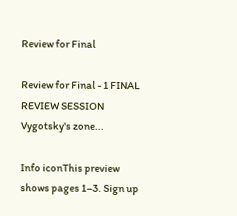Review for Final

Review for Final - 1 FINAL REVIEW SESSION Vygotsky's zone...

Info iconThis preview shows pages 1–3. Sign up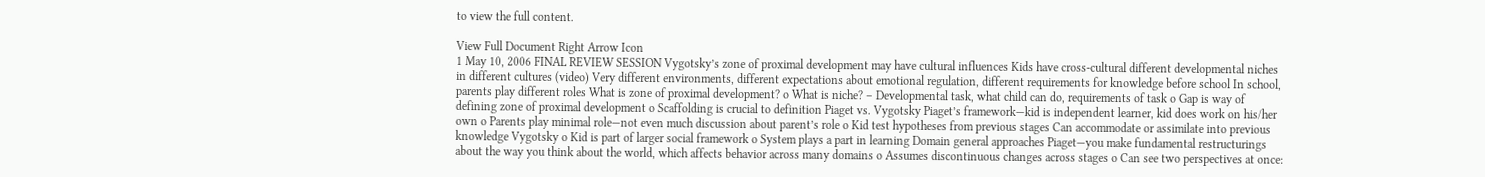to view the full content.

View Full Document Right Arrow Icon
1 May 10, 2006 FINAL REVIEW SESSION Vygotsky’s zone of proximal development may have cultural influences Kids have cross-cultural different developmental niches in different cultures (video) Very different environments, different expectations about emotional regulation, different requirements for knowledge before school In school, parents play different roles What is zone of proximal development? o What is niche? – Developmental task, what child can do, requirements of task o Gap is way of defining zone of proximal development o Scaffolding is crucial to definition Piaget vs. Vygotsky Piaget’s framework—kid is independent learner, kid does work on his/her own o Parents play minimal role—not even much discussion about parent’s role o Kid test hypotheses from previous stages Can accommodate or assimilate into previous knowledge Vygotsky o Kid is part of larger social framework o System plays a part in learning Domain general approaches Piaget—you make fundamental restructurings about the way you think about the world, which affects behavior across many domains o Assumes discontinuous changes across stages o Can see two perspectives at once: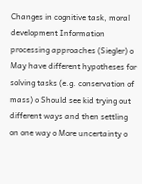Changes in cognitive task, moral development Information processing approaches (Siegler) o May have different hypotheses for solving tasks (e.g. conservation of mass) o Should see kid trying out different ways and then settling on one way o More uncertainty o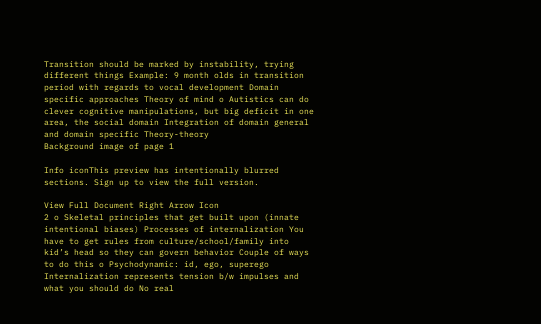Transition should be marked by instability, trying different things Example: 9 month olds in transition period with regards to vocal development Domain specific approaches Theory of mind o Autistics can do clever cognitive manipulations, but big deficit in one area, the social domain Integration of domain general and domain specific Theory-theory
Background image of page 1

Info iconThis preview has intentionally blurred sections. Sign up to view the full version.

View Full Document Right Arrow Icon
2 o Skeletal principles that get built upon (innate intentional biases) Processes of internalization You have to get rules from culture/school/family into kid’s head so they can govern behavior Couple of ways to do this o Psychodynamic: id, ego, superego Internalization represents tension b/w impulses and what you should do No real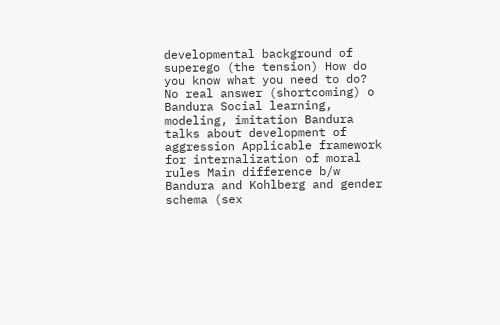developmental background of superego (the tension) How do you know what you need to do? No real answer (shortcoming) o Bandura Social learning, modeling, imitation Bandura talks about development of aggression Applicable framework for internalization of moral rules Main difference b/w Bandura and Kohlberg and gender schema (sex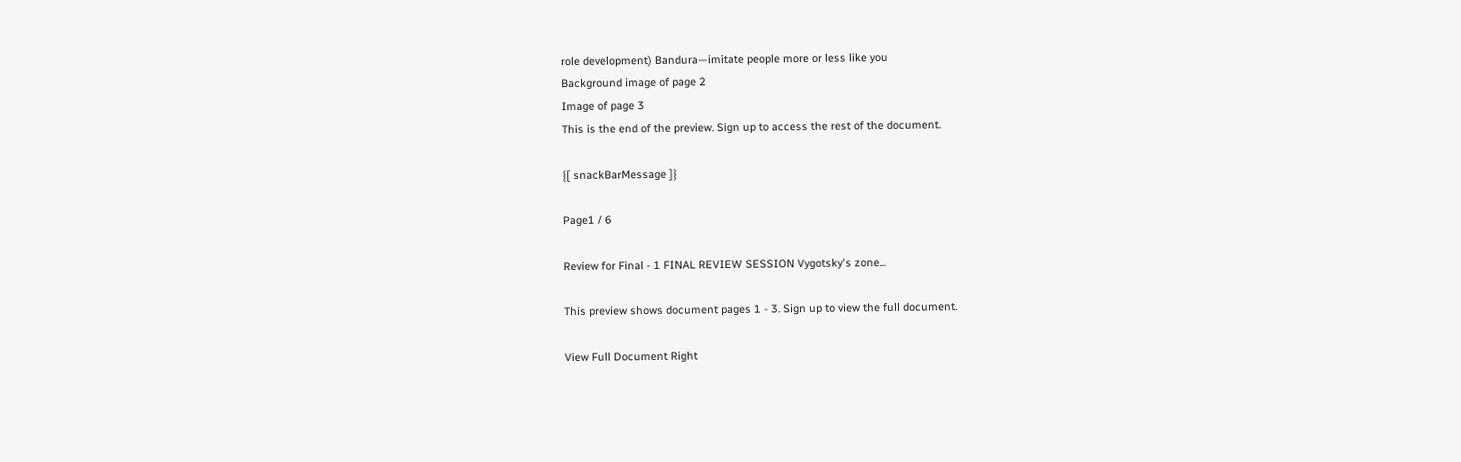role development) Bandura—imitate people more or less like you
Background image of page 2
Image of page 3
This is the end of the preview. Sign up to access the rest of the document.

{[ snackBarMessage ]}

Page1 / 6

Review for Final - 1 FINAL REVIEW SESSION Vygotsky's zone...

This preview shows document pages 1 - 3. Sign up to view the full document.

View Full Document Right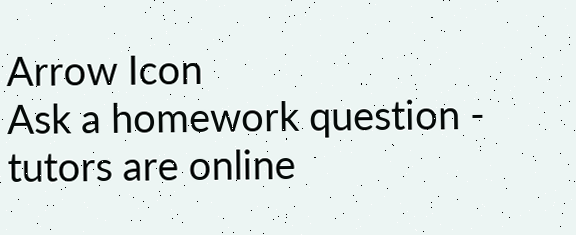Arrow Icon
Ask a homework question - tutors are online